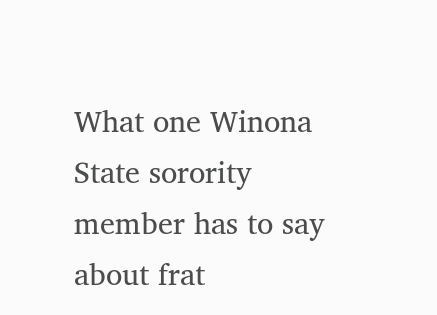What one Winona State sorority member has to say about frat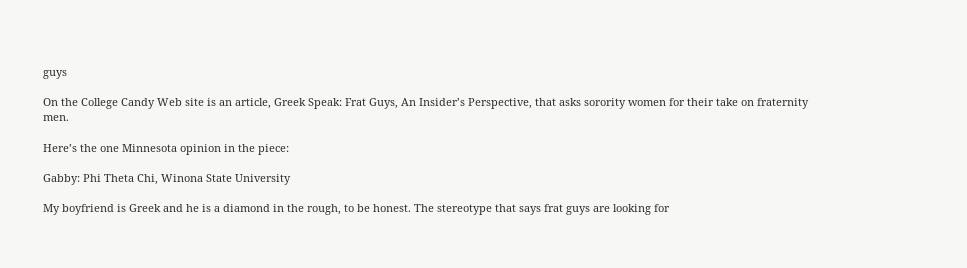guys

On the College Candy Web site is an article, Greek Speak: Frat Guys, An Insider’s Perspective, that asks sorority women for their take on fraternity men.

Here’s the one Minnesota opinion in the piece:

Gabby: Phi Theta Chi, Winona State University

My boyfriend is Greek and he is a diamond in the rough, to be honest. The stereotype that says frat guys are looking for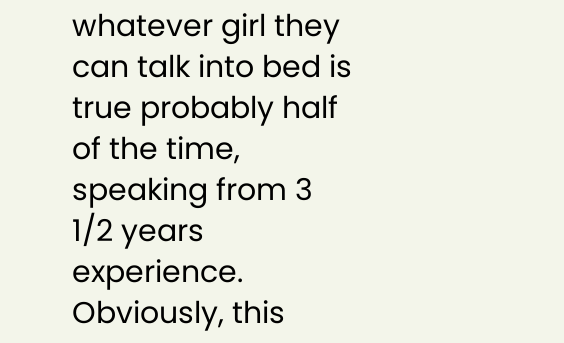whatever girl they can talk into bed is true probably half of the time, speaking from 3 1/2 years experience. Obviously, this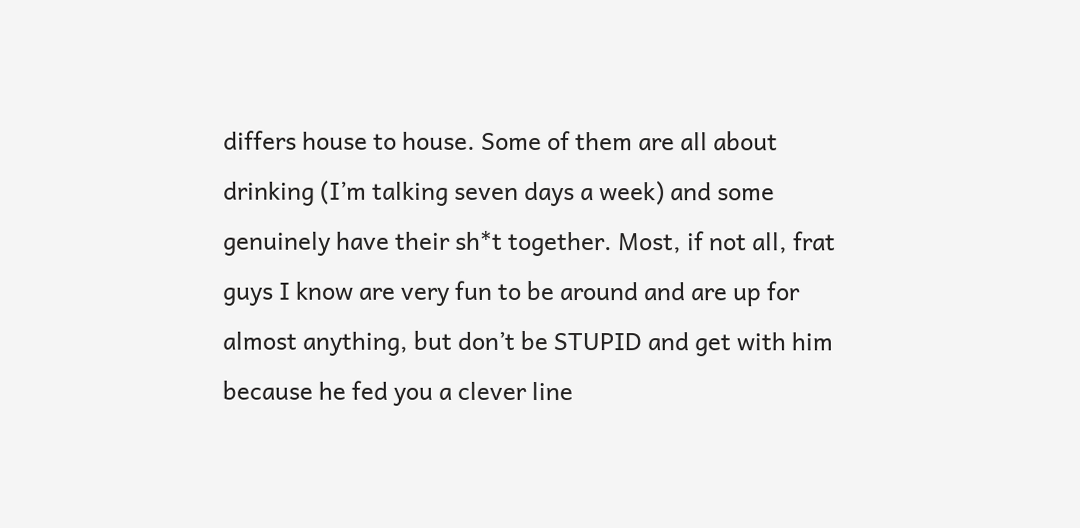differs house to house. Some of them are all about drinking (I’m talking seven days a week) and some genuinely have their sh*t together. Most, if not all, frat guys I know are very fun to be around and are up for almost anything, but don’t be STUPID and get with him because he fed you a clever line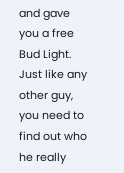and gave you a free Bud Light. Just like any other guy, you need to find out who he really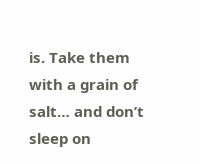is. Take them with a grain of salt… and don’t sleep on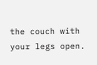the couch with your legs open.